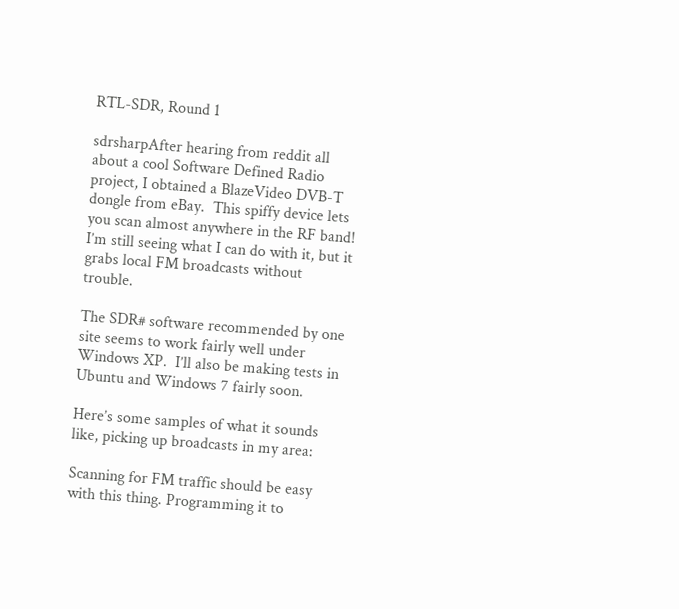RTL-SDR, Round 1

sdrsharpAfter hearing from reddit all about a cool Software Defined Radio project, I obtained a BlazeVideo DVB-T dongle from eBay.  This spiffy device lets you scan almost anywhere in the RF band!  I’m still seeing what I can do with it, but it grabs local FM broadcasts without trouble.

The SDR# software recommended by one site seems to work fairly well under Windows XP.  I’ll also be making tests in Ubuntu and Windows 7 fairly soon.

Here’s some samples of what it sounds like, picking up broadcasts in my area:

Scanning for FM traffic should be easy with this thing. Programming it to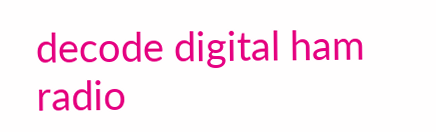decode digital ham radio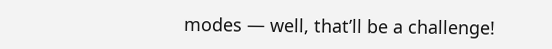modes — well, that’ll be a challenge!